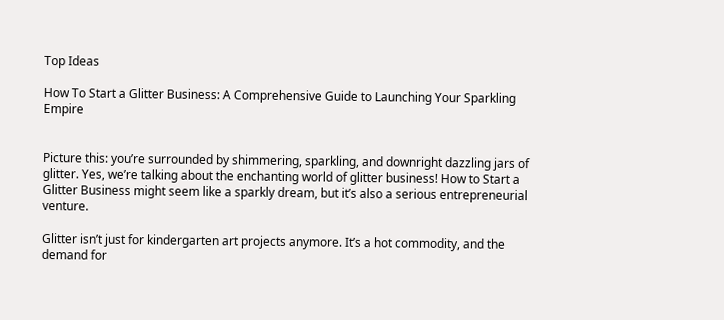Top Ideas

How To Start a Glitter Business: A Comprehensive Guide to Launching Your Sparkling Empire


Picture this: you’re surrounded by shimmering, sparkling, and downright dazzling jars of glitter. Yes, we’re talking about the enchanting world of glitter business! How to Start a Glitter Business might seem like a sparkly dream, but it’s also a serious entrepreneurial venture.

Glitter isn’t just for kindergarten art projects anymore. It’s a hot commodity, and the demand for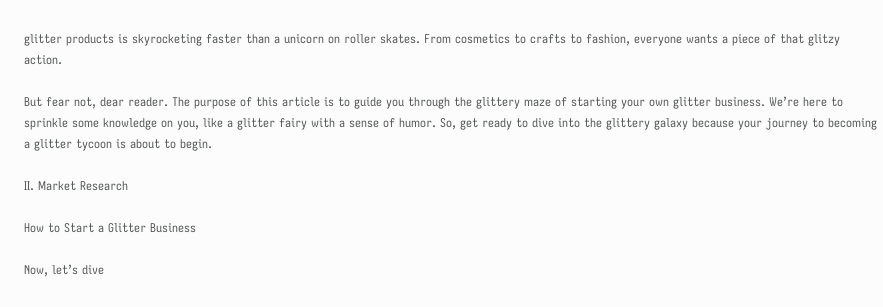glitter products is skyrocketing faster than a unicorn on roller skates. From cosmetics to crafts to fashion, everyone wants a piece of that glitzy action.

But fear not, dear reader. The purpose of this article is to guide you through the glittery maze of starting your own glitter business. We’re here to sprinkle some knowledge on you, like a glitter fairy with a sense of humor. So, get ready to dive into the glittery galaxy because your journey to becoming a glitter tycoon is about to begin.

II. Market Research

How to Start a Glitter Business

Now, let’s dive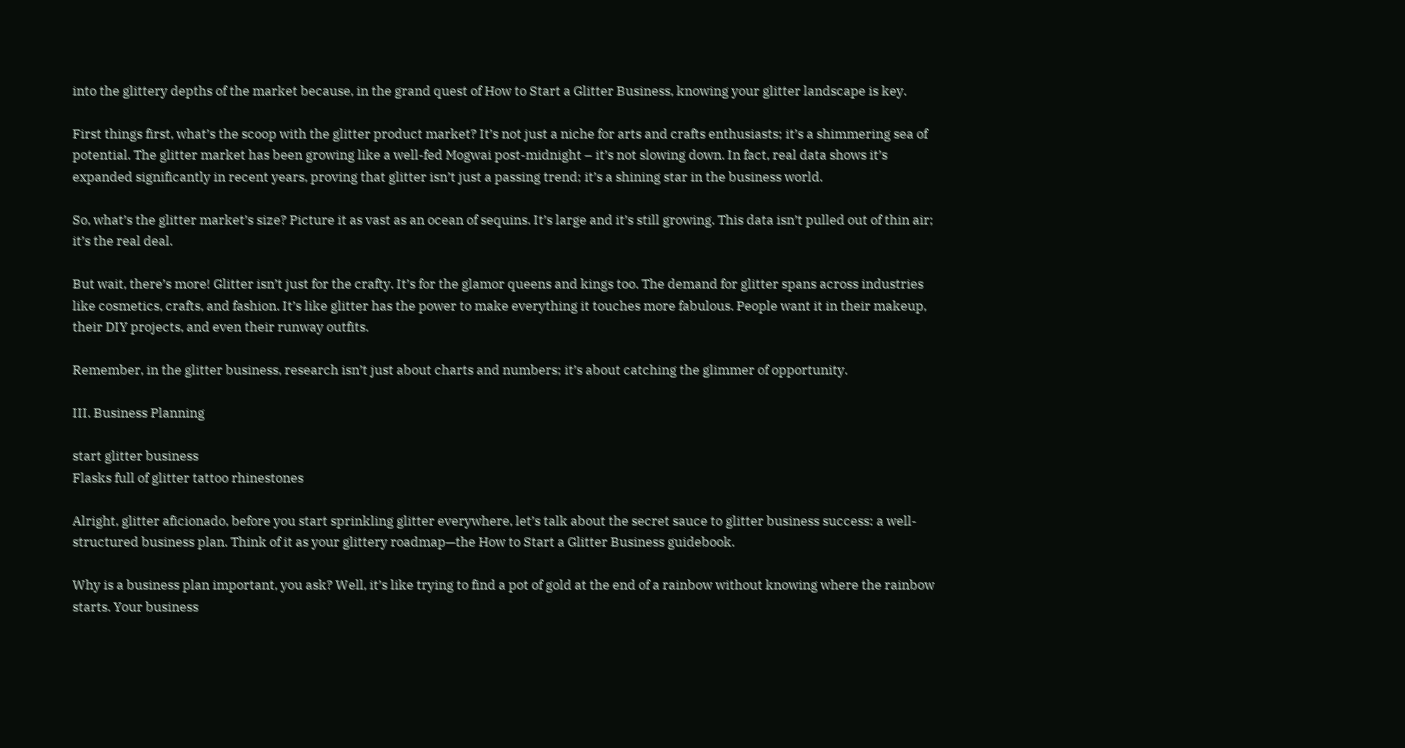into the glittery depths of the market because, in the grand quest of How to Start a Glitter Business, knowing your glitter landscape is key.

First things first, what’s the scoop with the glitter product market? It’s not just a niche for arts and crafts enthusiasts; it’s a shimmering sea of potential. The glitter market has been growing like a well-fed Mogwai post-midnight – it’s not slowing down. In fact, real data shows it’s expanded significantly in recent years, proving that glitter isn’t just a passing trend; it’s a shining star in the business world.

So, what’s the glitter market’s size? Picture it as vast as an ocean of sequins. It’s large and it’s still growing. This data isn’t pulled out of thin air; it’s the real deal.

But wait, there’s more! Glitter isn’t just for the crafty. It’s for the glamor queens and kings too. The demand for glitter spans across industries like cosmetics, crafts, and fashion. It’s like glitter has the power to make everything it touches more fabulous. People want it in their makeup, their DIY projects, and even their runway outfits.

Remember, in the glitter business, research isn’t just about charts and numbers; it’s about catching the glimmer of opportunity.

III. Business Planning

start glitter business
Flasks full of glitter tattoo rhinestones

Alright, glitter aficionado, before you start sprinkling glitter everywhere, let’s talk about the secret sauce to glitter business success: a well-structured business plan. Think of it as your glittery roadmap—the How to Start a Glitter Business guidebook.

Why is a business plan important, you ask? Well, it’s like trying to find a pot of gold at the end of a rainbow without knowing where the rainbow starts. Your business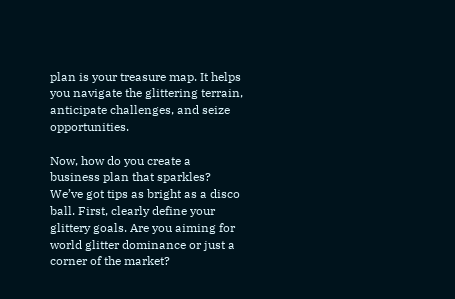plan is your treasure map. It helps you navigate the glittering terrain, anticipate challenges, and seize opportunities.

Now, how do you create a business plan that sparkles? We’ve got tips as bright as a disco ball. First, clearly define your glittery goals. Are you aiming for world glitter dominance or just a corner of the market?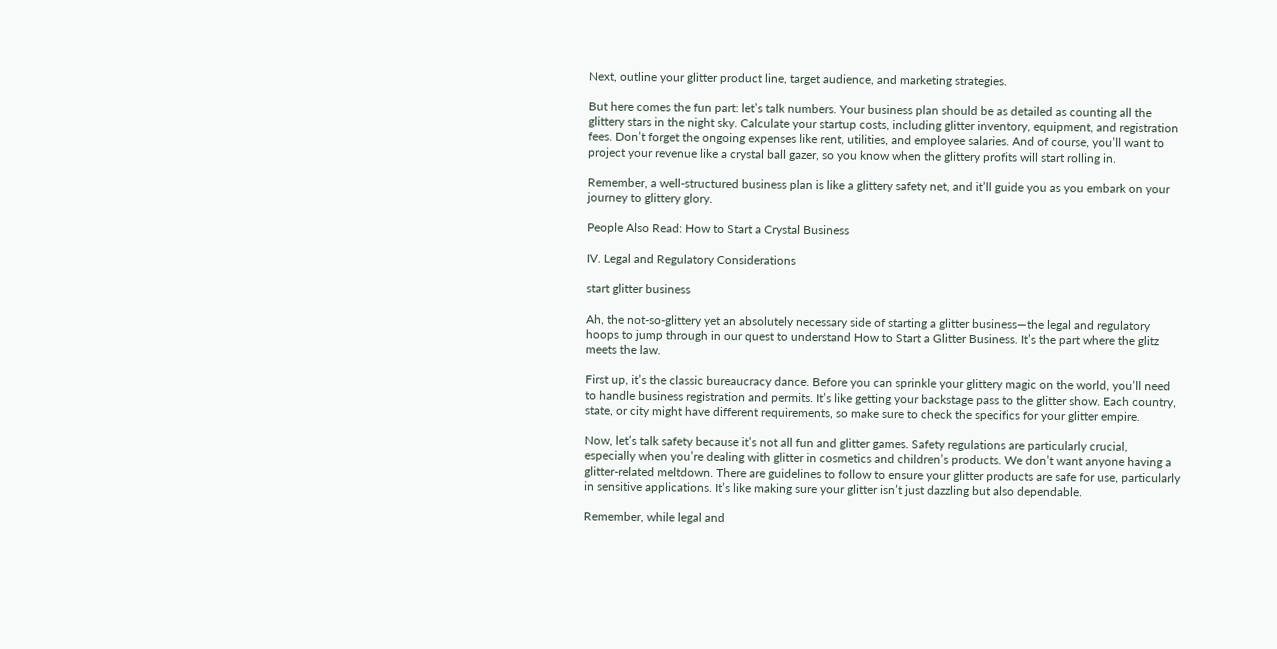Next, outline your glitter product line, target audience, and marketing strategies.

But here comes the fun part: let’s talk numbers. Your business plan should be as detailed as counting all the glittery stars in the night sky. Calculate your startup costs, including glitter inventory, equipment, and registration fees. Don’t forget the ongoing expenses like rent, utilities, and employee salaries. And of course, you’ll want to project your revenue like a crystal ball gazer, so you know when the glittery profits will start rolling in.

Remember, a well-structured business plan is like a glittery safety net, and it’ll guide you as you embark on your journey to glittery glory.

People Also Read: How to Start a Crystal Business

IV. Legal and Regulatory Considerations

start glitter business

Ah, the not-so-glittery yet an absolutely necessary side of starting a glitter business—the legal and regulatory hoops to jump through in our quest to understand How to Start a Glitter Business. It’s the part where the glitz meets the law.

First up, it’s the classic bureaucracy dance. Before you can sprinkle your glittery magic on the world, you’ll need to handle business registration and permits. It’s like getting your backstage pass to the glitter show. Each country, state, or city might have different requirements, so make sure to check the specifics for your glitter empire.

Now, let’s talk safety because it’s not all fun and glitter games. Safety regulations are particularly crucial, especially when you’re dealing with glitter in cosmetics and children’s products. We don’t want anyone having a glitter-related meltdown. There are guidelines to follow to ensure your glitter products are safe for use, particularly in sensitive applications. It’s like making sure your glitter isn’t just dazzling but also dependable.

Remember, while legal and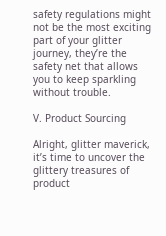safety regulations might not be the most exciting part of your glitter journey, they’re the safety net that allows you to keep sparkling without trouble.

V. Product Sourcing

Alright, glitter maverick, it’s time to uncover the glittery treasures of product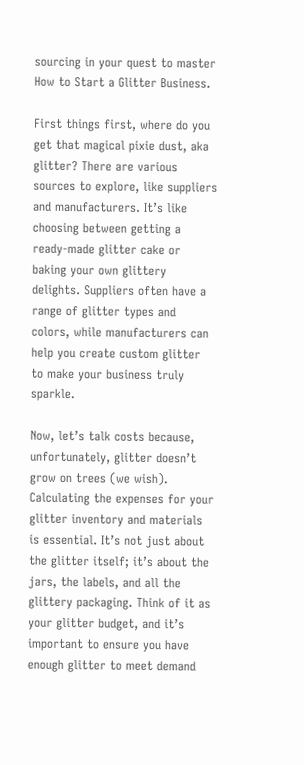sourcing in your quest to master How to Start a Glitter Business.

First things first, where do you get that magical pixie dust, aka glitter? There are various sources to explore, like suppliers and manufacturers. It’s like choosing between getting a ready-made glitter cake or baking your own glittery delights. Suppliers often have a range of glitter types and colors, while manufacturers can help you create custom glitter to make your business truly sparkle.

Now, let’s talk costs because, unfortunately, glitter doesn’t grow on trees (we wish). Calculating the expenses for your glitter inventory and materials is essential. It’s not just about the glitter itself; it’s about the jars, the labels, and all the glittery packaging. Think of it as your glitter budget, and it’s important to ensure you have enough glitter to meet demand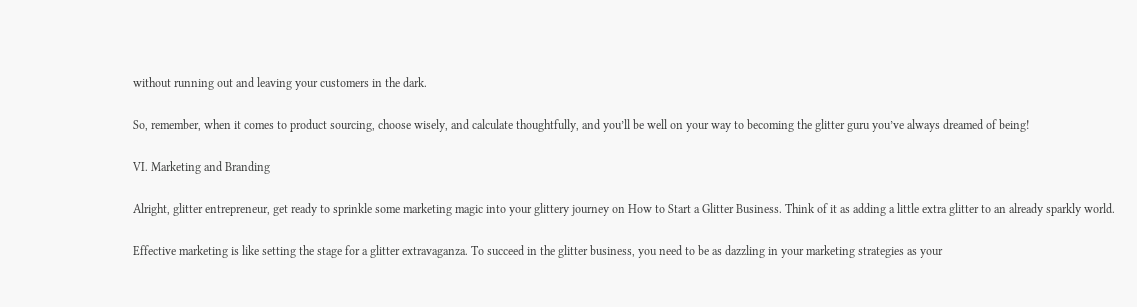without running out and leaving your customers in the dark.

So, remember, when it comes to product sourcing, choose wisely, and calculate thoughtfully, and you’ll be well on your way to becoming the glitter guru you’ve always dreamed of being!

VI. Marketing and Branding

Alright, glitter entrepreneur, get ready to sprinkle some marketing magic into your glittery journey on How to Start a Glitter Business. Think of it as adding a little extra glitter to an already sparkly world.

Effective marketing is like setting the stage for a glitter extravaganza. To succeed in the glitter business, you need to be as dazzling in your marketing strategies as your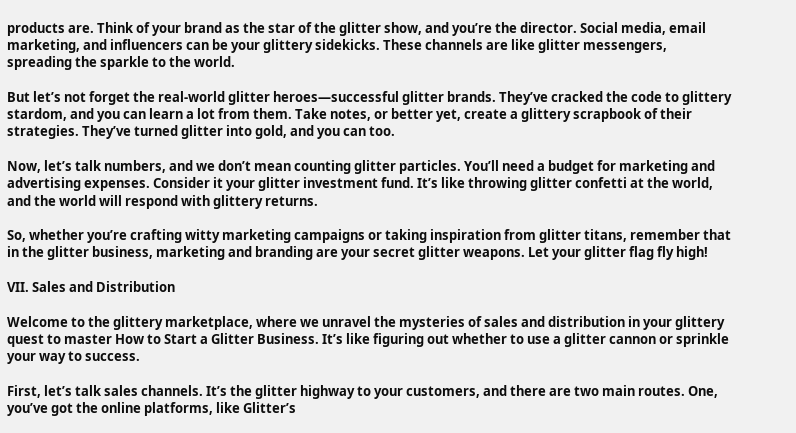products are. Think of your brand as the star of the glitter show, and you’re the director. Social media, email marketing, and influencers can be your glittery sidekicks. These channels are like glitter messengers, spreading the sparkle to the world.

But let’s not forget the real-world glitter heroes—successful glitter brands. They’ve cracked the code to glittery stardom, and you can learn a lot from them. Take notes, or better yet, create a glittery scrapbook of their strategies. They’ve turned glitter into gold, and you can too.

Now, let’s talk numbers, and we don’t mean counting glitter particles. You’ll need a budget for marketing and advertising expenses. Consider it your glitter investment fund. It’s like throwing glitter confetti at the world, and the world will respond with glittery returns.

So, whether you’re crafting witty marketing campaigns or taking inspiration from glitter titans, remember that in the glitter business, marketing and branding are your secret glitter weapons. Let your glitter flag fly high!

VII. Sales and Distribution

Welcome to the glittery marketplace, where we unravel the mysteries of sales and distribution in your glittery quest to master How to Start a Glitter Business. It’s like figuring out whether to use a glitter cannon or sprinkle your way to success.

First, let’s talk sales channels. It’s the glitter highway to your customers, and there are two main routes. One, you’ve got the online platforms, like Glitter’s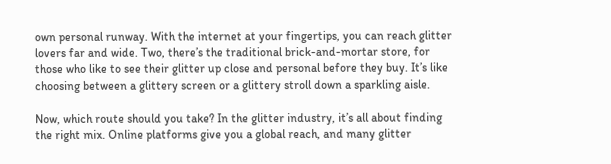own personal runway. With the internet at your fingertips, you can reach glitter lovers far and wide. Two, there’s the traditional brick-and-mortar store, for those who like to see their glitter up close and personal before they buy. It’s like choosing between a glittery screen or a glittery stroll down a sparkling aisle.

Now, which route should you take? In the glitter industry, it’s all about finding the right mix. Online platforms give you a global reach, and many glitter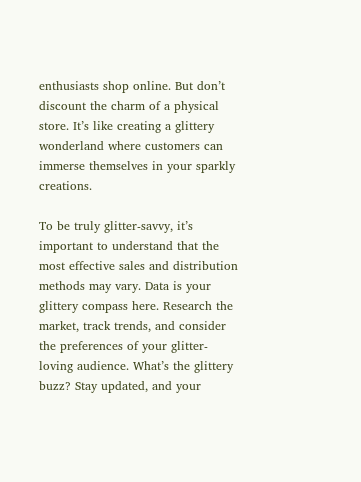enthusiasts shop online. But don’t discount the charm of a physical store. It’s like creating a glittery wonderland where customers can immerse themselves in your sparkly creations.

To be truly glitter-savvy, it’s important to understand that the most effective sales and distribution methods may vary. Data is your glittery compass here. Research the market, track trends, and consider the preferences of your glitter-loving audience. What’s the glittery buzz? Stay updated, and your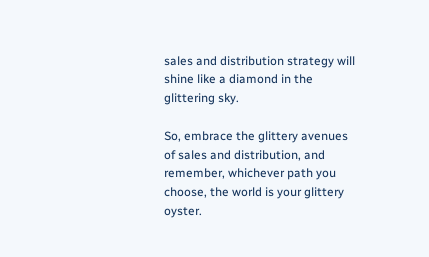sales and distribution strategy will shine like a diamond in the glittering sky.

So, embrace the glittery avenues of sales and distribution, and remember, whichever path you choose, the world is your glittery oyster.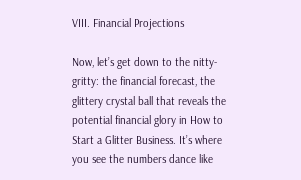VIII. Financial Projections

Now, let’s get down to the nitty-gritty: the financial forecast, the glittery crystal ball that reveals the potential financial glory in How to Start a Glitter Business. It’s where you see the numbers dance like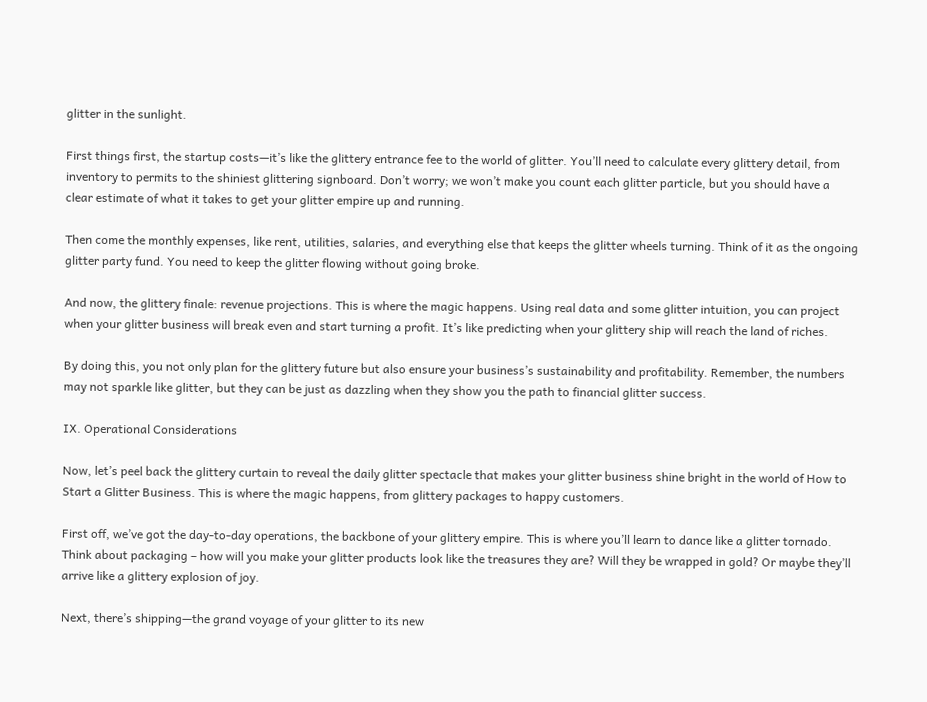glitter in the sunlight.

First things first, the startup costs—it’s like the glittery entrance fee to the world of glitter. You’ll need to calculate every glittery detail, from inventory to permits to the shiniest glittering signboard. Don’t worry; we won’t make you count each glitter particle, but you should have a clear estimate of what it takes to get your glitter empire up and running.

Then come the monthly expenses, like rent, utilities, salaries, and everything else that keeps the glitter wheels turning. Think of it as the ongoing glitter party fund. You need to keep the glitter flowing without going broke.

And now, the glittery finale: revenue projections. This is where the magic happens. Using real data and some glitter intuition, you can project when your glitter business will break even and start turning a profit. It’s like predicting when your glittery ship will reach the land of riches.

By doing this, you not only plan for the glittery future but also ensure your business’s sustainability and profitability. Remember, the numbers may not sparkle like glitter, but they can be just as dazzling when they show you the path to financial glitter success.

IX. Operational Considerations

Now, let’s peel back the glittery curtain to reveal the daily glitter spectacle that makes your glitter business shine bright in the world of How to Start a Glitter Business. This is where the magic happens, from glittery packages to happy customers.

First off, we’ve got the day-to-day operations, the backbone of your glittery empire. This is where you’ll learn to dance like a glitter tornado. Think about packaging – how will you make your glitter products look like the treasures they are? Will they be wrapped in gold? Or maybe they’ll arrive like a glittery explosion of joy.

Next, there’s shipping—the grand voyage of your glitter to its new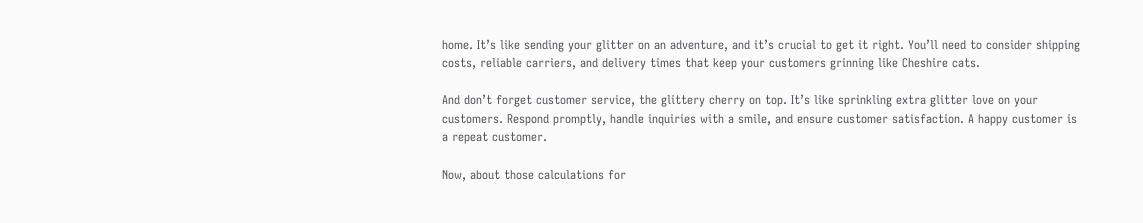home. It’s like sending your glitter on an adventure, and it’s crucial to get it right. You’ll need to consider shipping costs, reliable carriers, and delivery times that keep your customers grinning like Cheshire cats.

And don’t forget customer service, the glittery cherry on top. It’s like sprinkling extra glitter love on your customers. Respond promptly, handle inquiries with a smile, and ensure customer satisfaction. A happy customer is a repeat customer.

Now, about those calculations for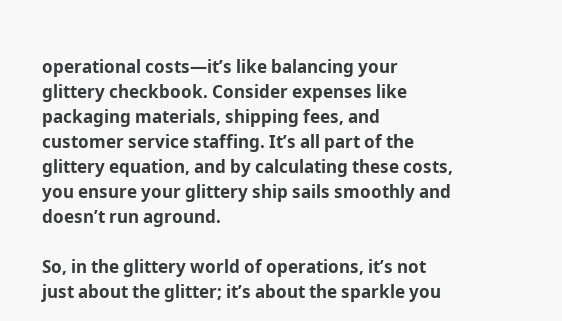operational costs—it’s like balancing your glittery checkbook. Consider expenses like packaging materials, shipping fees, and customer service staffing. It’s all part of the glittery equation, and by calculating these costs, you ensure your glittery ship sails smoothly and doesn’t run aground.

So, in the glittery world of operations, it’s not just about the glitter; it’s about the sparkle you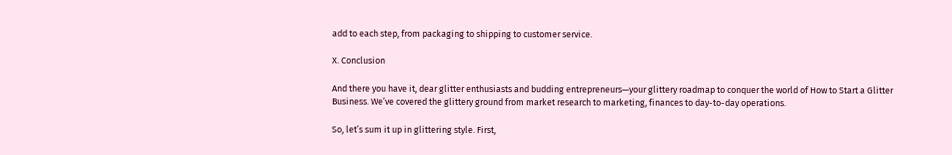add to each step, from packaging to shipping to customer service.

X. Conclusion

And there you have it, dear glitter enthusiasts and budding entrepreneurs—your glittery roadmap to conquer the world of How to Start a Glitter Business. We’ve covered the glittery ground from market research to marketing, finances to day-to-day operations.

So, let’s sum it up in glittering style. First,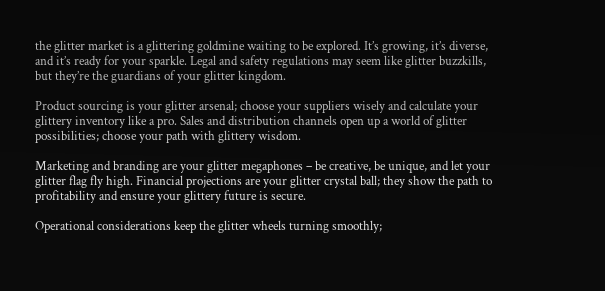the glitter market is a glittering goldmine waiting to be explored. It’s growing, it’s diverse, and it’s ready for your sparkle. Legal and safety regulations may seem like glitter buzzkills, but they’re the guardians of your glitter kingdom.

Product sourcing is your glitter arsenal; choose your suppliers wisely and calculate your glittery inventory like a pro. Sales and distribution channels open up a world of glitter possibilities; choose your path with glittery wisdom.

Marketing and branding are your glitter megaphones – be creative, be unique, and let your glitter flag fly high. Financial projections are your glitter crystal ball; they show the path to profitability and ensure your glittery future is secure.

Operational considerations keep the glitter wheels turning smoothly;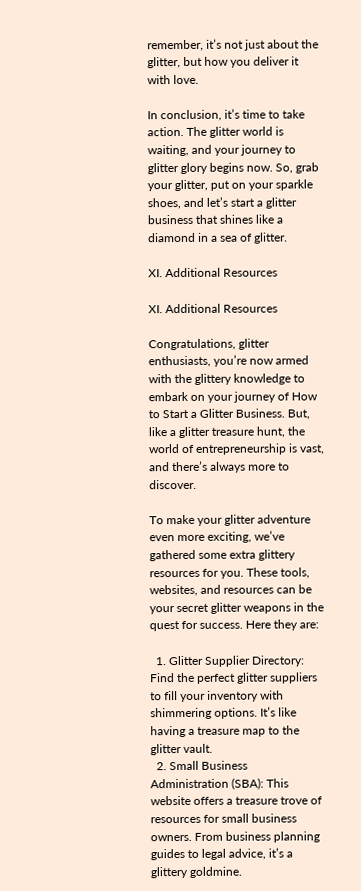remember, it’s not just about the glitter, but how you deliver it with love.

In conclusion, it’s time to take action. The glitter world is waiting, and your journey to glitter glory begins now. So, grab your glitter, put on your sparkle shoes, and let’s start a glitter business that shines like a diamond in a sea of glitter.

XI. Additional Resources

XI. Additional Resources

Congratulations, glitter enthusiasts, you’re now armed with the glittery knowledge to embark on your journey of How to Start a Glitter Business. But, like a glitter treasure hunt, the world of entrepreneurship is vast, and there’s always more to discover.

To make your glitter adventure even more exciting, we’ve gathered some extra glittery resources for you. These tools, websites, and resources can be your secret glitter weapons in the quest for success. Here they are:

  1. Glitter Supplier Directory: Find the perfect glitter suppliers to fill your inventory with shimmering options. It’s like having a treasure map to the glitter vault.
  2. Small Business Administration (SBA): This website offers a treasure trove of resources for small business owners. From business planning guides to legal advice, it’s a glittery goldmine.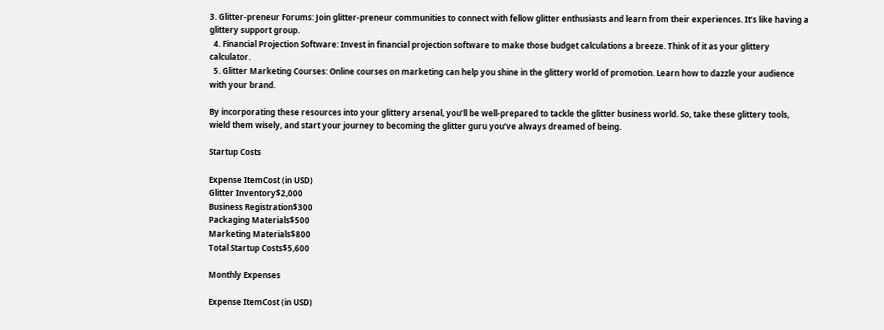3. Glitter-preneur Forums: Join glitter-preneur communities to connect with fellow glitter enthusiasts and learn from their experiences. It’s like having a glittery support group.
  4. Financial Projection Software: Invest in financial projection software to make those budget calculations a breeze. Think of it as your glittery calculator.
  5. Glitter Marketing Courses: Online courses on marketing can help you shine in the glittery world of promotion. Learn how to dazzle your audience with your brand.

By incorporating these resources into your glittery arsenal, you’ll be well-prepared to tackle the glitter business world. So, take these glittery tools, wield them wisely, and start your journey to becoming the glitter guru you’ve always dreamed of being.

Startup Costs

Expense ItemCost (in USD)
Glitter Inventory$2,000
Business Registration$300
Packaging Materials$500
Marketing Materials$800
Total Startup Costs$5,600

Monthly Expenses

Expense ItemCost (in USD)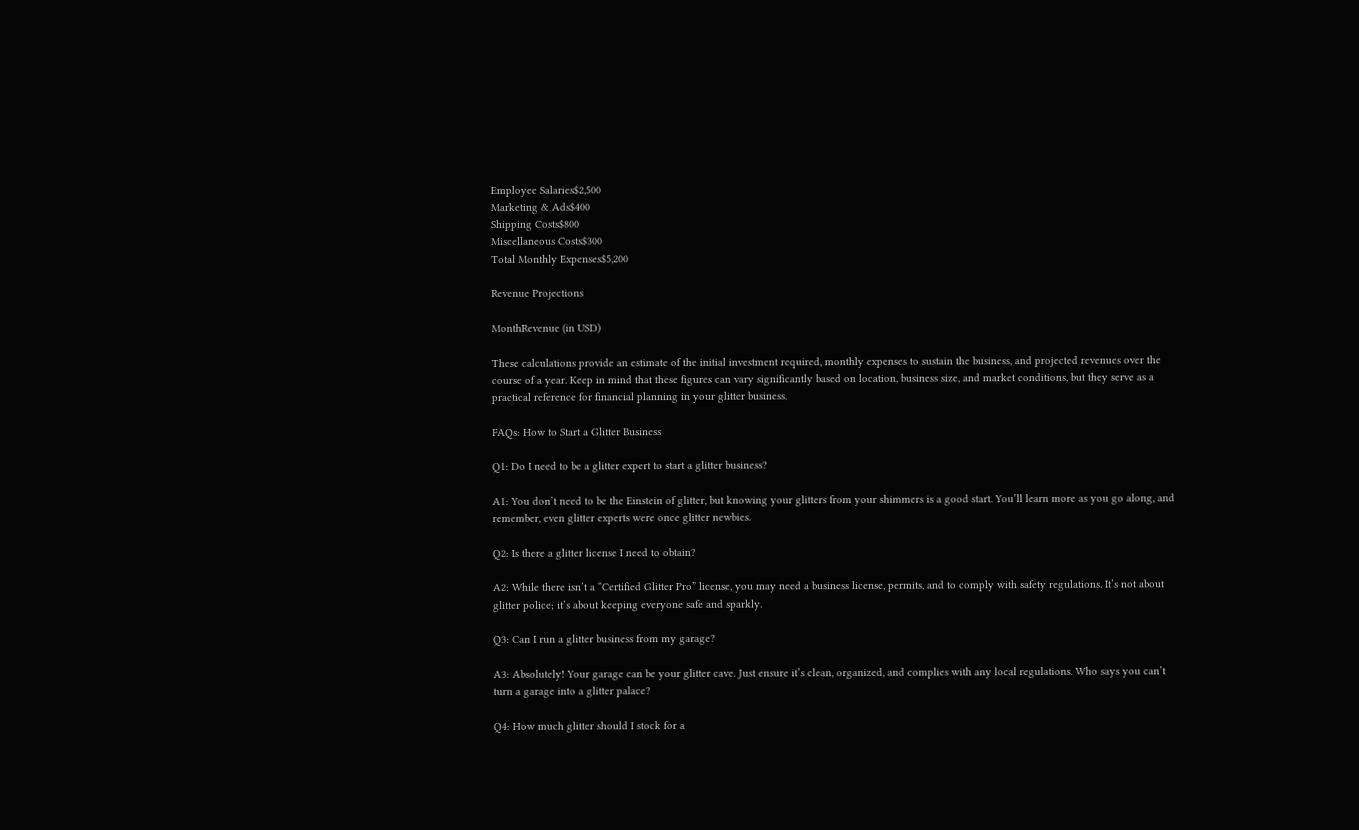Employee Salaries$2,500
Marketing & Ads$400
Shipping Costs$800
Miscellaneous Costs$300
Total Monthly Expenses$5,200

Revenue Projections

MonthRevenue (in USD)

These calculations provide an estimate of the initial investment required, monthly expenses to sustain the business, and projected revenues over the course of a year. Keep in mind that these figures can vary significantly based on location, business size, and market conditions, but they serve as a practical reference for financial planning in your glitter business.

FAQs: How to Start a Glitter Business

Q1: Do I need to be a glitter expert to start a glitter business?

A1: You don’t need to be the Einstein of glitter, but knowing your glitters from your shimmers is a good start. You’ll learn more as you go along, and remember, even glitter experts were once glitter newbies.

Q2: Is there a glitter license I need to obtain?

A2: While there isn’t a “Certified Glitter Pro” license, you may need a business license, permits, and to comply with safety regulations. It’s not about glitter police; it’s about keeping everyone safe and sparkly.

Q3: Can I run a glitter business from my garage?

A3: Absolutely! Your garage can be your glitter cave. Just ensure it’s clean, organized, and complies with any local regulations. Who says you can’t turn a garage into a glitter palace?

Q4: How much glitter should I stock for a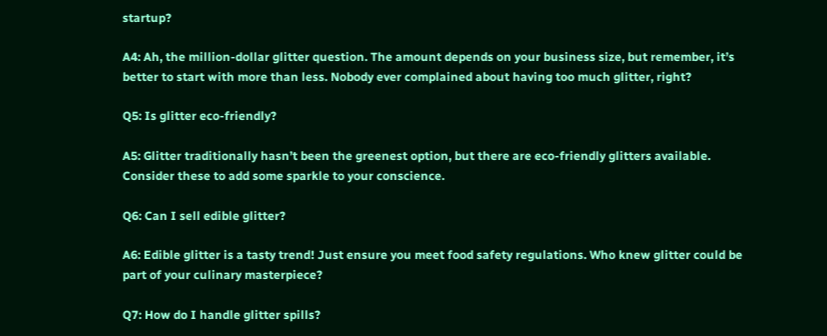startup?

A4: Ah, the million-dollar glitter question. The amount depends on your business size, but remember, it’s better to start with more than less. Nobody ever complained about having too much glitter, right?

Q5: Is glitter eco-friendly?

A5: Glitter traditionally hasn’t been the greenest option, but there are eco-friendly glitters available. Consider these to add some sparkle to your conscience.

Q6: Can I sell edible glitter?

A6: Edible glitter is a tasty trend! Just ensure you meet food safety regulations. Who knew glitter could be part of your culinary masterpiece?

Q7: How do I handle glitter spills?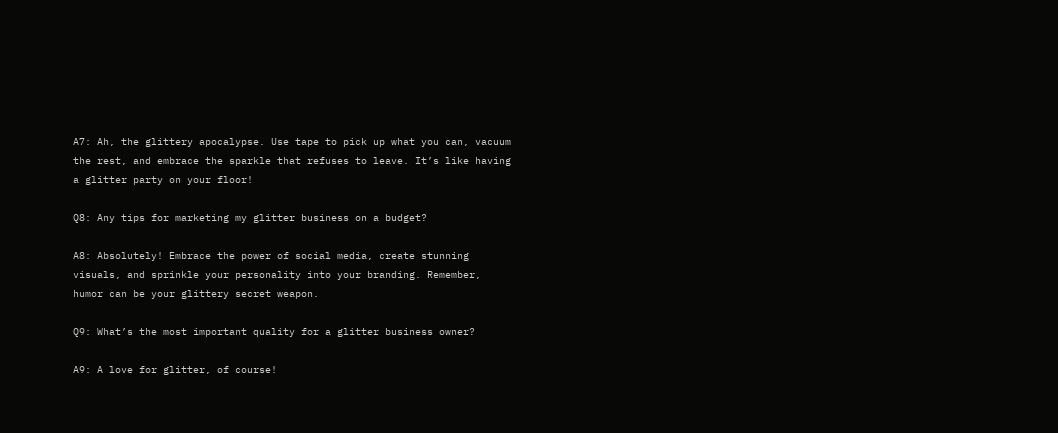A7: Ah, the glittery apocalypse. Use tape to pick up what you can, vacuum the rest, and embrace the sparkle that refuses to leave. It’s like having a glitter party on your floor!

Q8: Any tips for marketing my glitter business on a budget?

A8: Absolutely! Embrace the power of social media, create stunning visuals, and sprinkle your personality into your branding. Remember, humor can be your glittery secret weapon.

Q9: What’s the most important quality for a glitter business owner?

A9: A love for glitter, of course!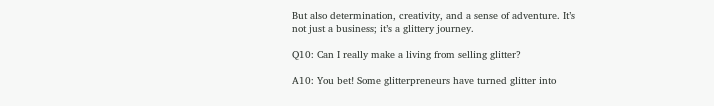But also determination, creativity, and a sense of adventure. It’s not just a business; it’s a glittery journey.

Q10: Can I really make a living from selling glitter?

A10: You bet! Some glitterpreneurs have turned glitter into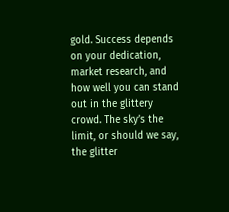gold. Success depends on your dedication, market research, and how well you can stand out in the glittery crowd. The sky’s the limit, or should we say, the glitter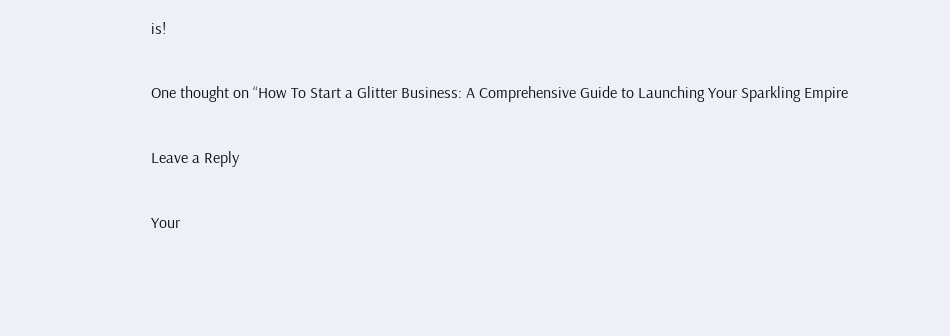is!

One thought on “How To Start a Glitter Business: A Comprehensive Guide to Launching Your Sparkling Empire

Leave a Reply

Your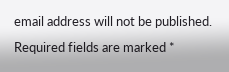email address will not be published. Required fields are marked *